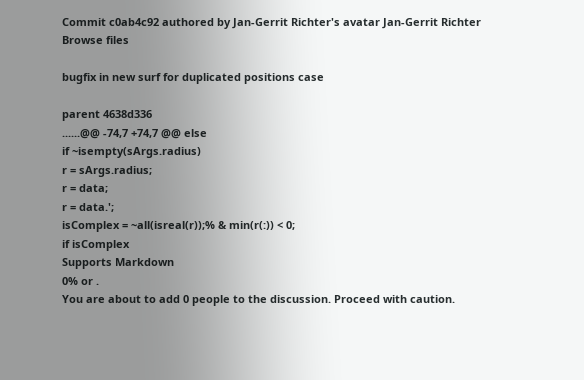Commit c0ab4c92 authored by Jan-Gerrit Richter's avatar Jan-Gerrit Richter
Browse files

bugfix in new surf for duplicated positions case

parent 4638d336
......@@ -74,7 +74,7 @@ else
if ~isempty(sArgs.radius)
r = sArgs.radius;
r = data;
r = data.';
isComplex = ~all(isreal(r));% & min(r(:)) < 0;
if isComplex
Supports Markdown
0% or .
You are about to add 0 people to the discussion. Proceed with caution.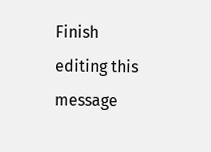Finish editing this message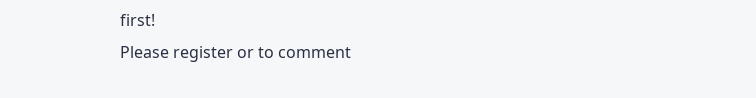first!
Please register or to comment